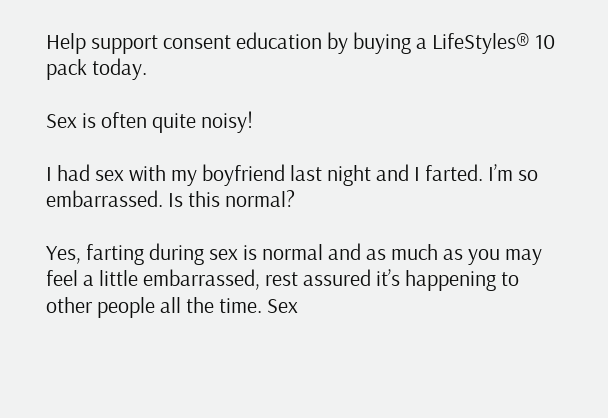Help support consent education by buying a LifeStyles® 10 pack today.

Sex is often quite noisy!

I had sex with my boyfriend last night and I farted. I’m so embarrassed. Is this normal?

Yes, farting during sex is normal and as much as you may feel a little embarrassed, rest assured it’s happening to other people all the time. Sex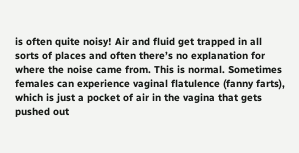is often quite noisy! Air and fluid get trapped in all sorts of places and often there’s no explanation for where the noise came from. This is normal. Sometimes females can experience vaginal flatulence (fanny farts), which is just a pocket of air in the vagina that gets pushed out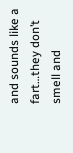and sounds like a fart…they don’t smell and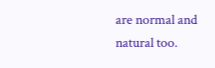are normal and natural too.